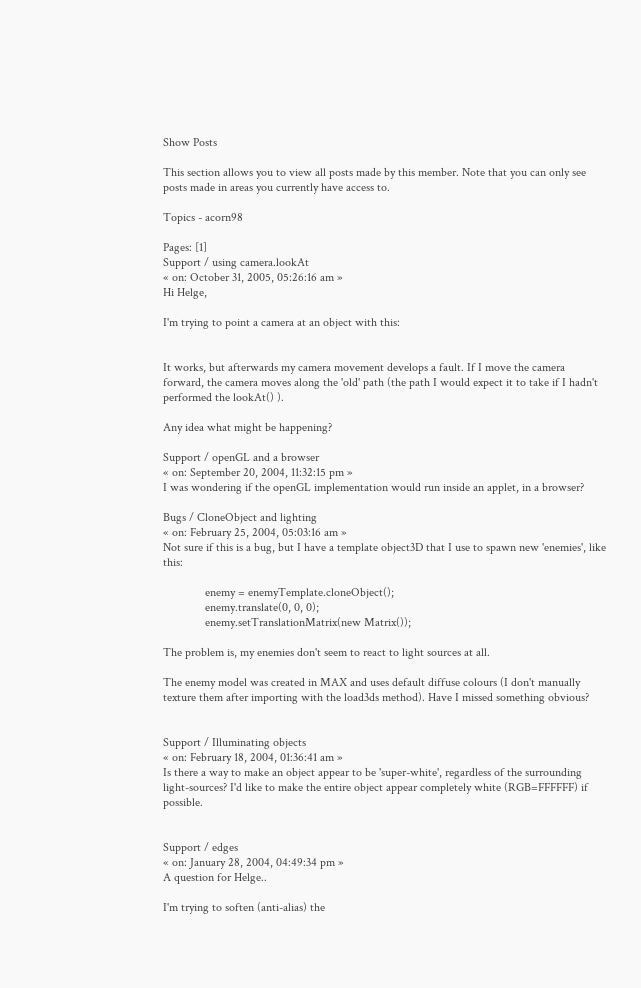Show Posts

This section allows you to view all posts made by this member. Note that you can only see posts made in areas you currently have access to.

Topics - acorn98

Pages: [1]
Support / using camera.lookAt
« on: October 31, 2005, 05:26:16 am »
Hi Helge,

I'm trying to point a camera at an object with this:


It works, but afterwards my camera movement develops a fault. If I move the camera forward, the camera moves along the 'old' path (the path I would expect it to take if I hadn't performed the lookAt() ).

Any idea what might be happening?

Support / openGL and a browser
« on: September 20, 2004, 11:32:15 pm »
I was wondering if the openGL implementation would run inside an applet, in a browser?

Bugs / CloneObject and lighting
« on: February 25, 2004, 05:03:16 am »
Not sure if this is a bug, but I have a template object3D that I use to spawn new 'enemies', like this:

              enemy = enemyTemplate.cloneObject();
              enemy.translate(0, 0, 0);
              enemy.setTranslationMatrix(new Matrix());

The problem is, my enemies don't seem to react to light sources at all.

The enemy model was created in MAX and uses default diffuse colours (I don't manually texture them after importing with the load3ds method). Have I missed something obvious?


Support / Illuminating objects
« on: February 18, 2004, 01:36:41 am »
Is there a way to make an object appear to be 'super-white', regardless of the surrounding light-sources? I'd like to make the entire object appear completely white (RGB=FFFFFF) if possible.


Support / edges
« on: January 28, 2004, 04:49:34 pm »
A question for Helge..

I'm trying to soften (anti-alias) the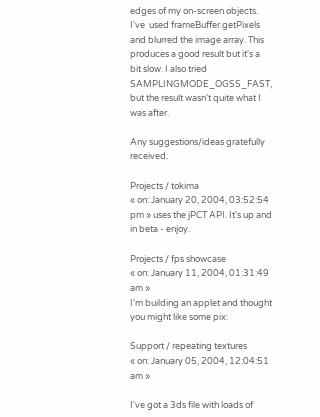edges of my on-screen objects. I've  used frameBuffer.getPixels and blurred the image array. This produces a good result but it's a bit slow. I also tried SAMPLINGMODE_OGSS_FAST, but the result wasn't quite what I was after.

Any suggestions/ideas gratefully received.

Projects / tokima
« on: January 20, 2004, 03:52:54 pm » uses the jPCT API. It's up and in beta - enjoy.

Projects / fps showcase
« on: January 11, 2004, 01:31:49 am »
I'm building an applet and thought you might like some pix:

Support / repeating textures
« on: January 05, 2004, 12:04:51 am »

I've got a 3ds file with loads of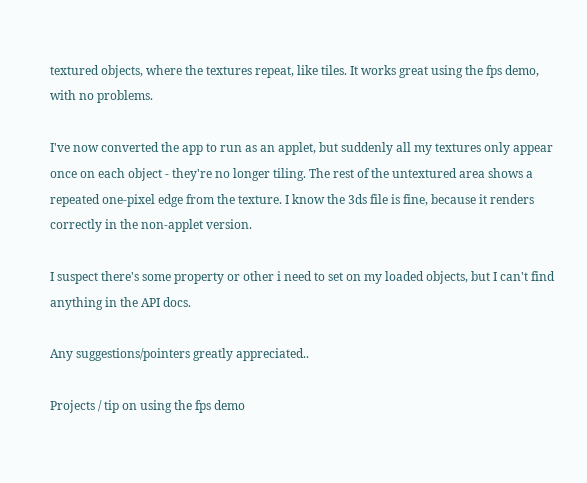textured objects, where the textures repeat, like tiles. It works great using the fps demo, with no problems.

I've now converted the app to run as an applet, but suddenly all my textures only appear once on each object - they're no longer tiling. The rest of the untextured area shows a repeated one-pixel edge from the texture. I know the 3ds file is fine, because it renders correctly in the non-applet version.

I suspect there's some property or other i need to set on my loaded objects, but I can't find anything in the API docs.

Any suggestions/pointers greatly appreciated..

Projects / tip on using the fps demo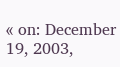« on: December 19, 2003,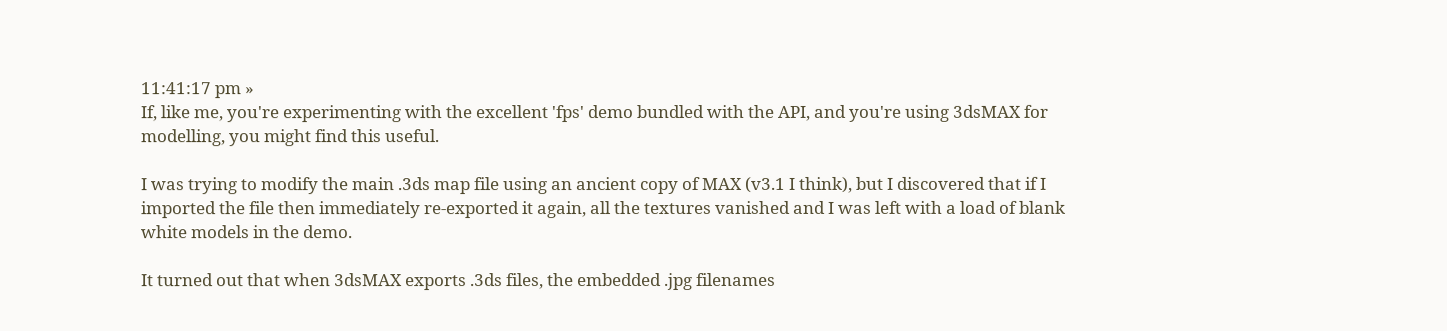11:41:17 pm »
If, like me, you're experimenting with the excellent 'fps' demo bundled with the API, and you're using 3dsMAX for modelling, you might find this useful.

I was trying to modify the main .3ds map file using an ancient copy of MAX (v3.1 I think), but I discovered that if I imported the file then immediately re-exported it again, all the textures vanished and I was left with a load of blank white models in the demo.

It turned out that when 3dsMAX exports .3ds files, the embedded .jpg filenames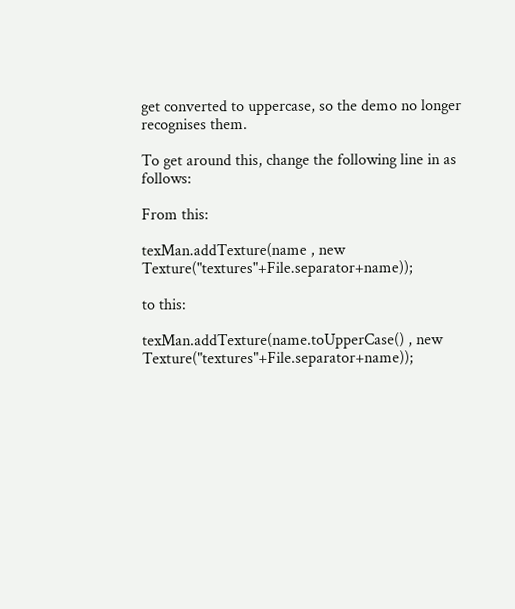get converted to uppercase, so the demo no longer recognises them.

To get around this, change the following line in as follows:

From this:

texMan.addTexture(name , new Texture("textures"+File.separator+name));

to this:

texMan.addTexture(name.toUpperCase() , new Texture("textures"+File.separator+name));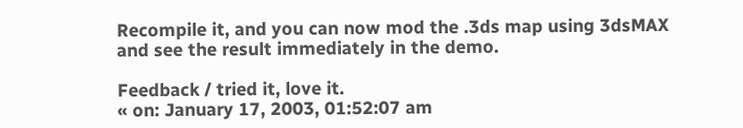Recompile it, and you can now mod the .3ds map using 3dsMAX and see the result immediately in the demo.

Feedback / tried it, love it.
« on: January 17, 2003, 01:52:07 am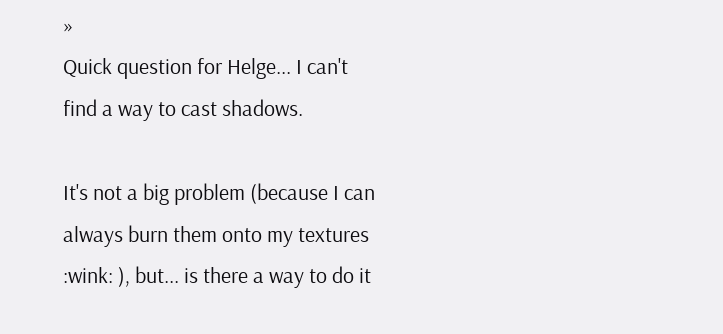»
Quick question for Helge... I can't find a way to cast shadows.

It's not a big problem (because I can always burn them onto my textures :wink: ), but... is there a way to do it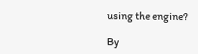using the engine?

By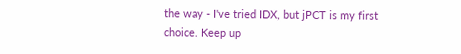the way - I've tried IDX, but jPCT is my first choice. Keep up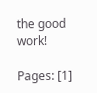the good work!

Pages: [1]